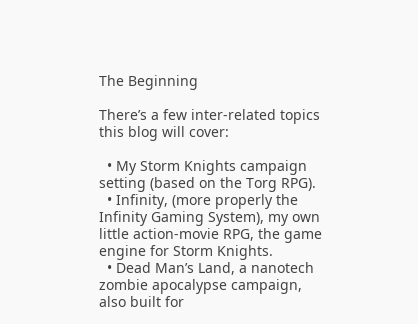The Beginning

There’s a few inter-related topics this blog will cover:

  • My Storm Knights campaign setting (based on the Torg RPG).
  • Infinity, (more properly the Infinity Gaming System), my own little action-movie RPG, the game engine for Storm Knights.
  • Dead Man’s Land, a nanotech zombie apocalypse campaign, also built for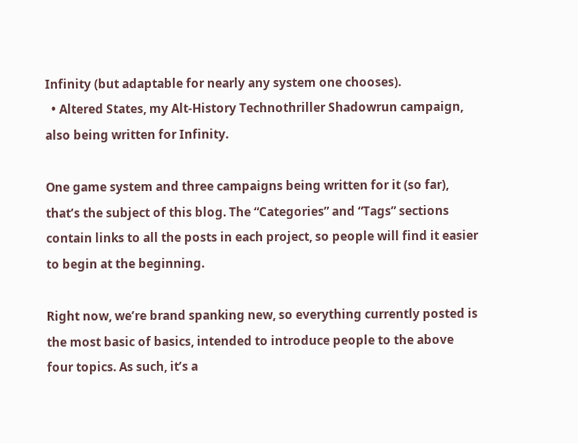Infinity (but adaptable for nearly any system one chooses).
  • Altered States, my Alt-History Technothriller Shadowrun campaign, also being written for Infinity.

One game system and three campaigns being written for it (so far), that’s the subject of this blog. The “Categories” and “Tags” sections contain links to all the posts in each project, so people will find it easier to begin at the beginning.

Right now, we’re brand spanking new, so everything currently posted is the most basic of basics, intended to introduce people to the above four topics. As such, it’s a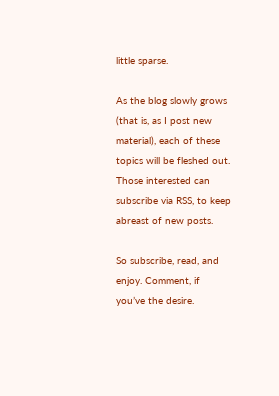little sparse.

As the blog slowly grows (that is, as I post new material), each of these topics will be fleshed out. Those interested can subscribe via RSS, to keep abreast of new posts.

So subscribe, read, and enjoy. Comment, if you’ve the desire.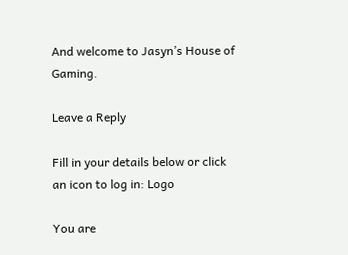And welcome to Jasyn’s House of Gaming.

Leave a Reply

Fill in your details below or click an icon to log in: Logo

You are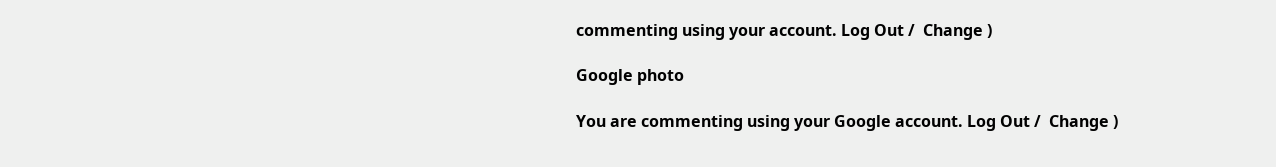commenting using your account. Log Out /  Change )

Google photo

You are commenting using your Google account. Log Out /  Change )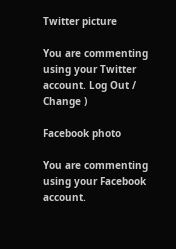Twitter picture

You are commenting using your Twitter account. Log Out /  Change )

Facebook photo

You are commenting using your Facebook account.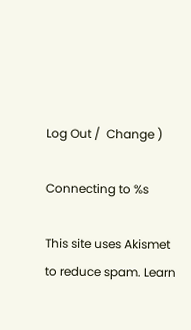Log Out /  Change )

Connecting to %s

This site uses Akismet to reduce spam. Learn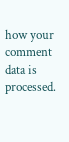how your comment data is processed.